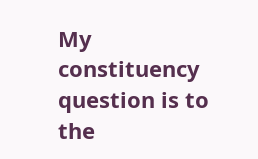My constituency question is to the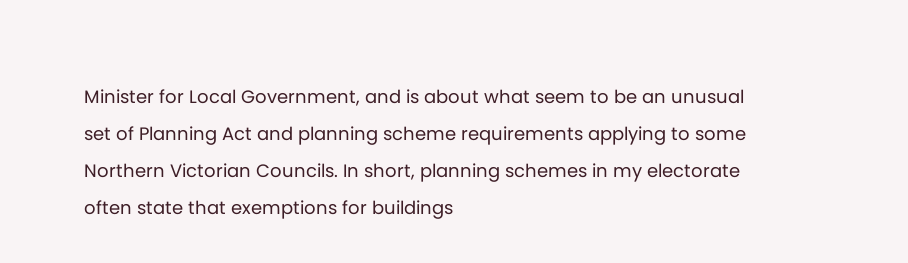Minister for Local Government, and is about what seem to be an unusual set of Planning Act and planning scheme requirements applying to some Northern Victorian Councils. In short, planning schemes in my electorate often state that exemptions for buildings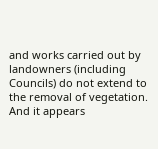and works carried out by landowners (including Councils) do not extend to the removal of vegetation. And it appears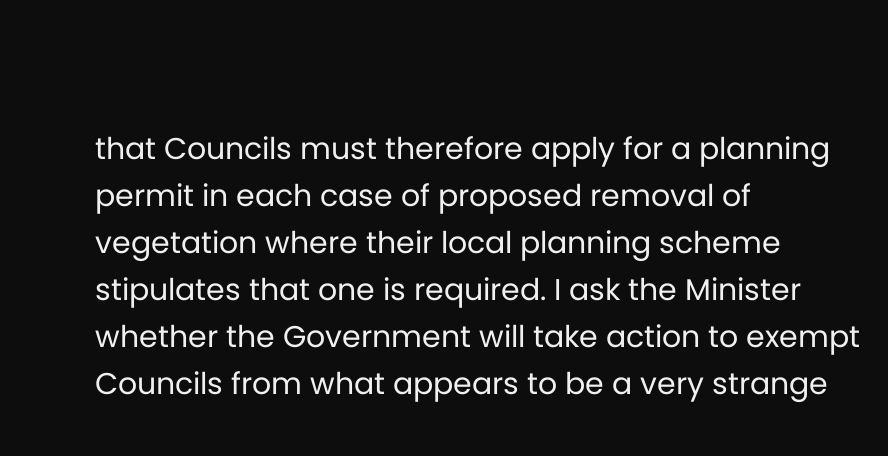that Councils must therefore apply for a planning permit in each case of proposed removal of vegetation where their local planning scheme stipulates that one is required. I ask the Minister whether the Government will take action to exempt Councils from what appears to be a very strange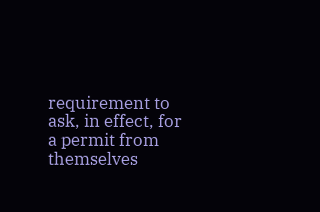requirement to ask, in effect, for a permit from themselves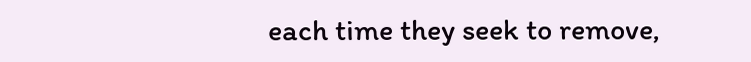each time they seek to remove,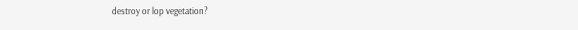destroy or lop vegetation?